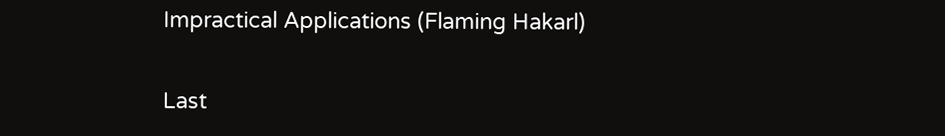Impractical Applications (Flaming Hakarl)

Last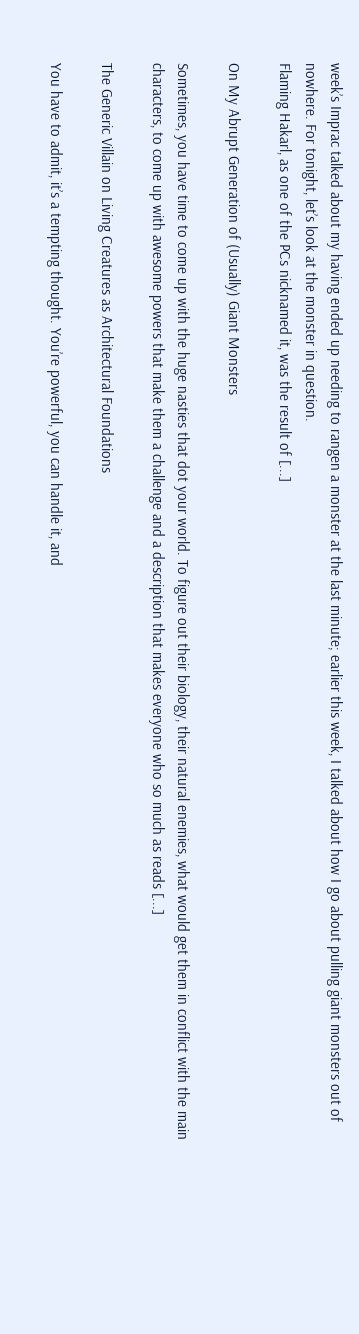week’s Imprac talked about my having ended up needing to rangen a monster at the last minute; earlier this week, I talked about how I go about pulling giant monsters out of nowhere. For tonight, let’s look at the monster in question.
Flaming Hakarl, as one of the PCs nicknamed it, was the result of [...]

On My Abrupt Generation of (Usually) Giant Monsters

Sometimes, you have time to come up with the huge nasties that dot your world. To figure out their biology, their natural enemies, what would get them in conflict with the main characters, to come up with awesome powers that make them a challenge and a description that makes everyone who so much as reads [...]

The Generic Villain on Living Creatures as Architectural Foundations

You have to admit, it’s a tempting thought. You’re powerful, you can handle it, and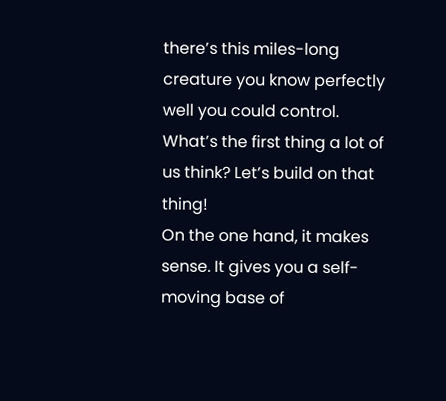there’s this miles-long creature you know perfectly well you could control. What’s the first thing a lot of us think? Let’s build on that thing!
On the one hand, it makes sense. It gives you a self-moving base of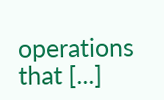operations that [...]